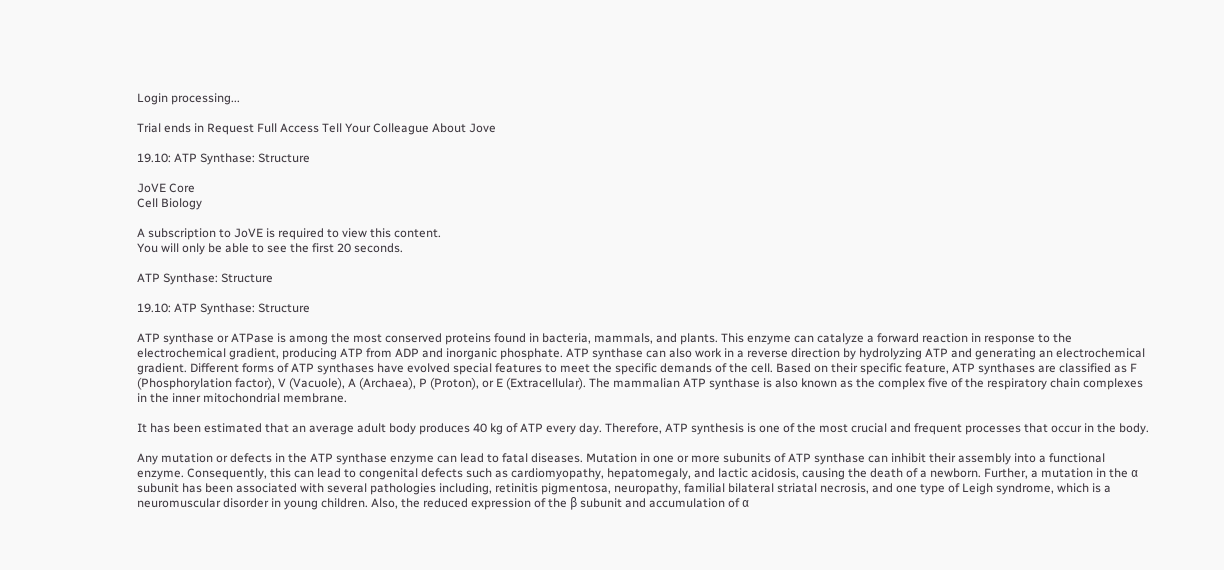Login processing...

Trial ends in Request Full Access Tell Your Colleague About Jove

19.10: ATP Synthase: Structure

JoVE Core
Cell Biology

A subscription to JoVE is required to view this content.
You will only be able to see the first 20 seconds.

ATP Synthase: Structure

19.10: ATP Synthase: Structure

ATP synthase or ATPase is among the most conserved proteins found in bacteria, mammals, and plants. This enzyme can catalyze a forward reaction in response to the electrochemical gradient, producing ATP from ADP and inorganic phosphate. ATP synthase can also work in a reverse direction by hydrolyzing ATP and generating an electrochemical gradient. Different forms of ATP synthases have evolved special features to meet the specific demands of the cell. Based on their specific feature, ATP synthases are classified as F (Phosphorylation factor), V (Vacuole), A (Archaea), P (Proton), or E (Extracellular). The mammalian ATP synthase is also known as the complex five of the respiratory chain complexes in the inner mitochondrial membrane.

It has been estimated that an average adult body produces 40 kg of ATP every day. Therefore, ATP synthesis is one of the most crucial and frequent processes that occur in the body.

Any mutation or defects in the ATP synthase enzyme can lead to fatal diseases. Mutation in one or more subunits of ATP synthase can inhibit their assembly into a functional enzyme. Consequently, this can lead to congenital defects such as cardiomyopathy, hepatomegaly, and lactic acidosis, causing the death of a newborn. Further, a mutation in the α subunit has been associated with several pathologies including, retinitis pigmentosa, neuropathy, familial bilateral striatal necrosis, and one type of Leigh syndrome, which is a neuromuscular disorder in young children. Also, the reduced expression of the β subunit and accumulation of α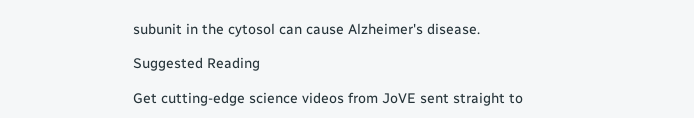subunit in the cytosol can cause Alzheimer's disease.

Suggested Reading

Get cutting-edge science videos from JoVE sent straight to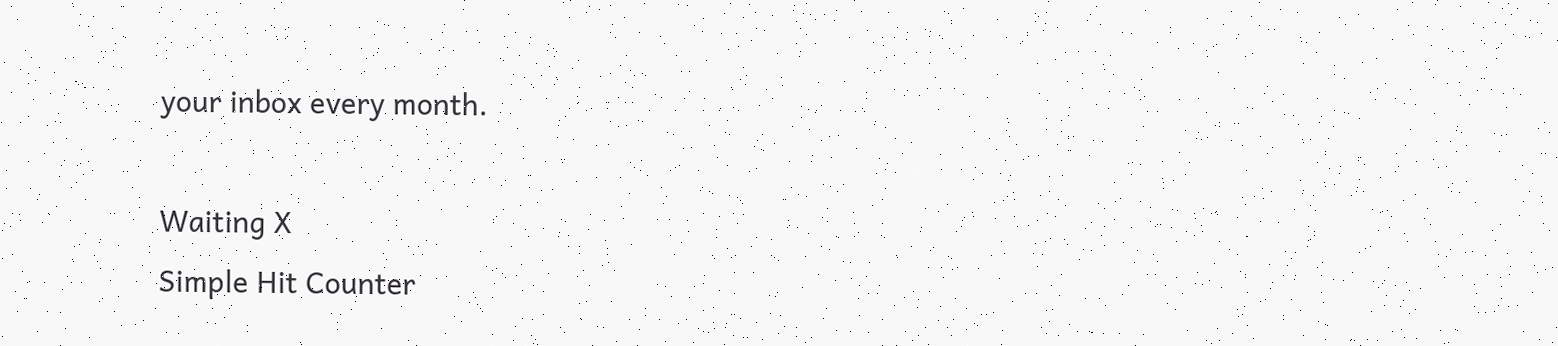your inbox every month.

Waiting X
Simple Hit Counter